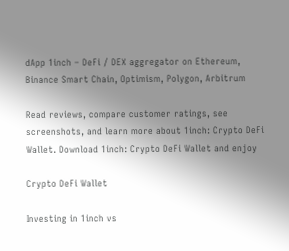dApp 1inch – DeFi / DEX aggregator on Ethereum, Binance Smart Chain, Optimism, Polygon, Arbitrum

Read reviews, compare customer ratings, see screenshots, and learn more about 1inch: Crypto DeFi Wallet. Download 1inch: Crypto DeFi Wallet and enjoy

Crypto DeFi Wallet

Investing in 1inch vs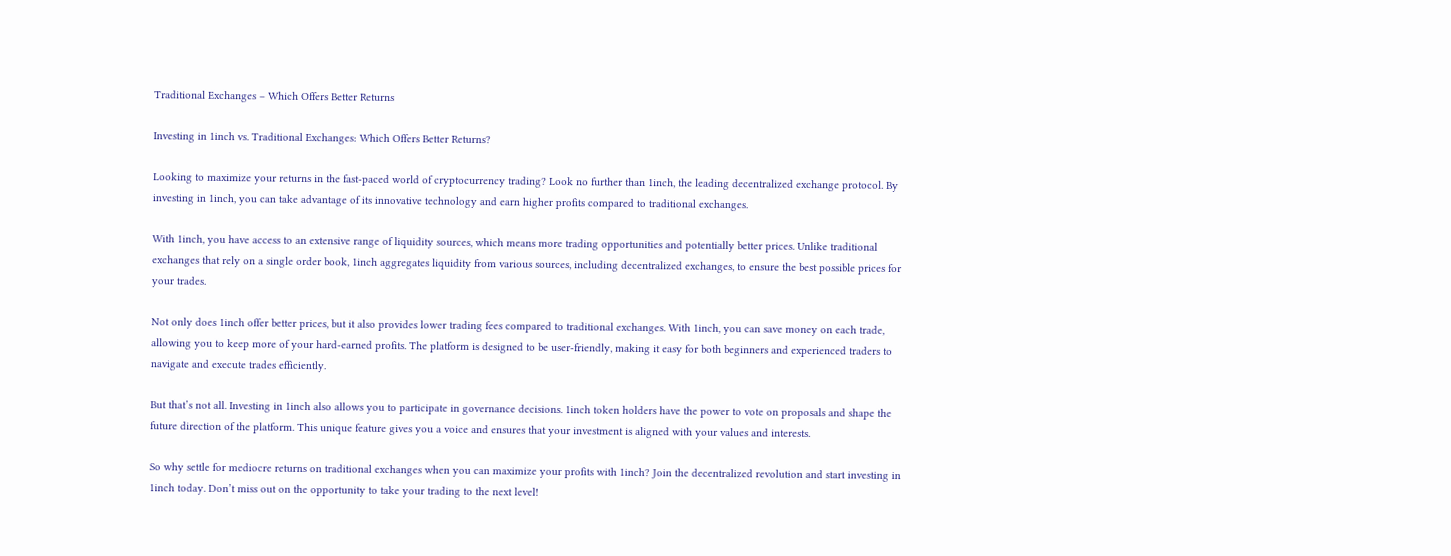Traditional Exchanges – Which Offers Better Returns

Investing in 1inch vs. Traditional Exchanges: Which Offers Better Returns?

Looking to maximize your returns in the fast-paced world of cryptocurrency trading? Look no further than 1inch, the leading decentralized exchange protocol. By investing in 1inch, you can take advantage of its innovative technology and earn higher profits compared to traditional exchanges.

With 1inch, you have access to an extensive range of liquidity sources, which means more trading opportunities and potentially better prices. Unlike traditional exchanges that rely on a single order book, 1inch aggregates liquidity from various sources, including decentralized exchanges, to ensure the best possible prices for your trades.

Not only does 1inch offer better prices, but it also provides lower trading fees compared to traditional exchanges. With 1inch, you can save money on each trade, allowing you to keep more of your hard-earned profits. The platform is designed to be user-friendly, making it easy for both beginners and experienced traders to navigate and execute trades efficiently.

But that’s not all. Investing in 1inch also allows you to participate in governance decisions. 1inch token holders have the power to vote on proposals and shape the future direction of the platform. This unique feature gives you a voice and ensures that your investment is aligned with your values and interests.

So why settle for mediocre returns on traditional exchanges when you can maximize your profits with 1inch? Join the decentralized revolution and start investing in 1inch today. Don’t miss out on the opportunity to take your trading to the next level!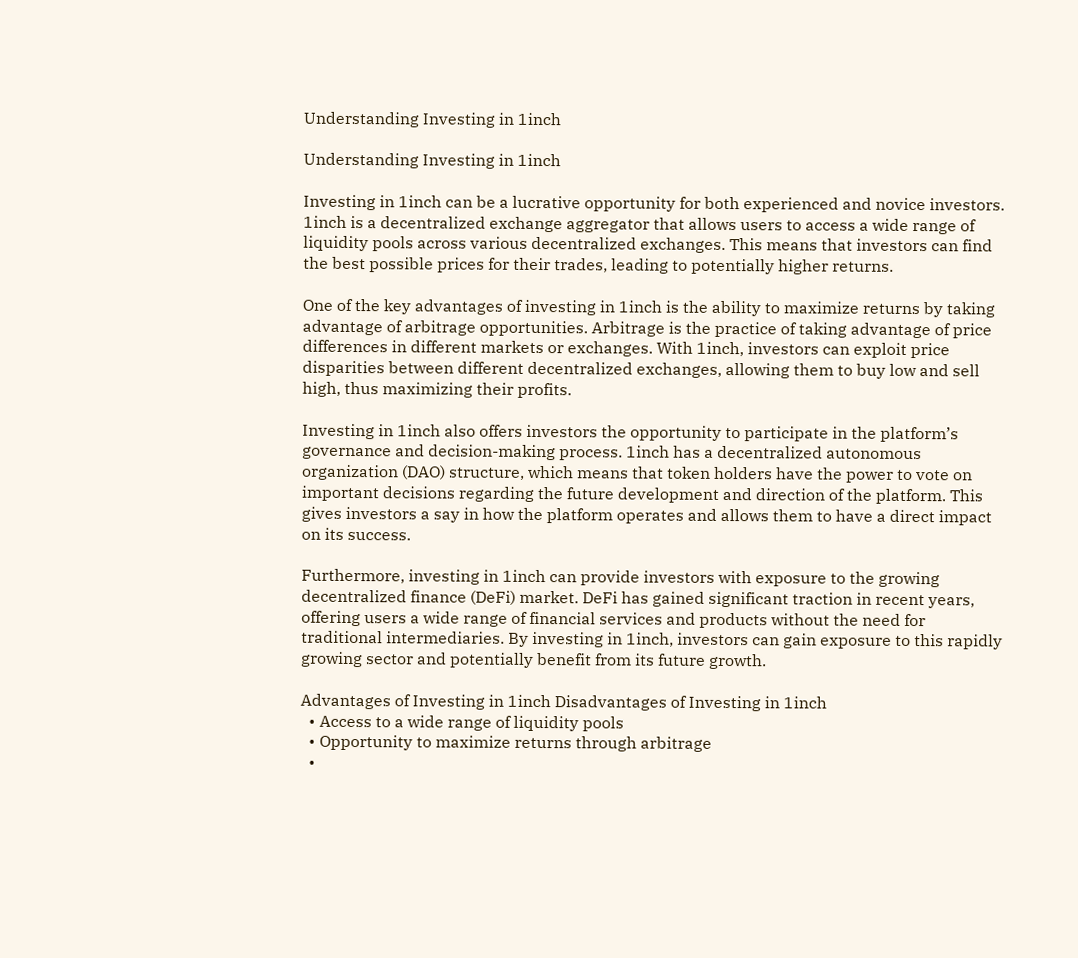Understanding Investing in 1inch

Understanding Investing in 1inch

Investing in 1inch can be a lucrative opportunity for both experienced and novice investors. 1inch is a decentralized exchange aggregator that allows users to access a wide range of liquidity pools across various decentralized exchanges. This means that investors can find the best possible prices for their trades, leading to potentially higher returns.

One of the key advantages of investing in 1inch is the ability to maximize returns by taking advantage of arbitrage opportunities. Arbitrage is the practice of taking advantage of price differences in different markets or exchanges. With 1inch, investors can exploit price disparities between different decentralized exchanges, allowing them to buy low and sell high, thus maximizing their profits.

Investing in 1inch also offers investors the opportunity to participate in the platform’s governance and decision-making process. 1inch has a decentralized autonomous organization (DAO) structure, which means that token holders have the power to vote on important decisions regarding the future development and direction of the platform. This gives investors a say in how the platform operates and allows them to have a direct impact on its success.

Furthermore, investing in 1inch can provide investors with exposure to the growing decentralized finance (DeFi) market. DeFi has gained significant traction in recent years, offering users a wide range of financial services and products without the need for traditional intermediaries. By investing in 1inch, investors can gain exposure to this rapidly growing sector and potentially benefit from its future growth.

Advantages of Investing in 1inch Disadvantages of Investing in 1inch
  • Access to a wide range of liquidity pools
  • Opportunity to maximize returns through arbitrage
  •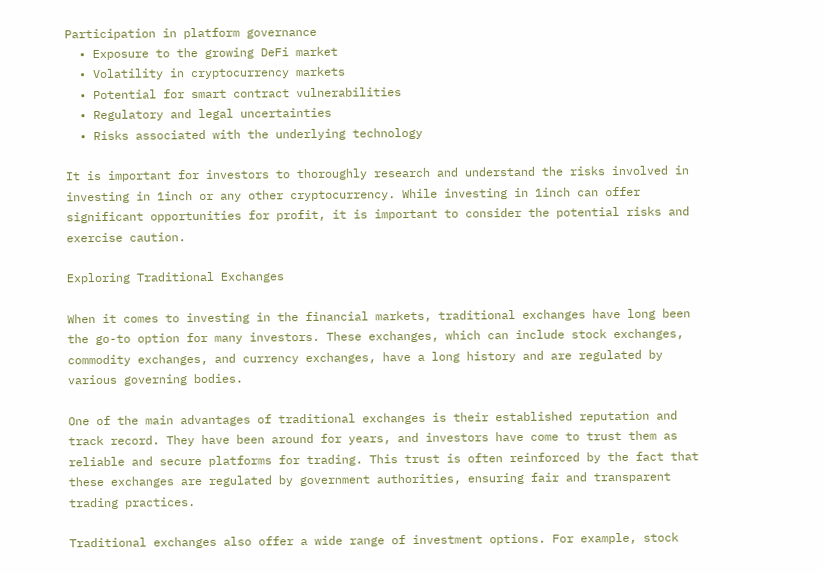Participation in platform governance
  • Exposure to the growing DeFi market
  • Volatility in cryptocurrency markets
  • Potential for smart contract vulnerabilities
  • Regulatory and legal uncertainties
  • Risks associated with the underlying technology

It is important for investors to thoroughly research and understand the risks involved in investing in 1inch or any other cryptocurrency. While investing in 1inch can offer significant opportunities for profit, it is important to consider the potential risks and exercise caution.

Exploring Traditional Exchanges

When it comes to investing in the financial markets, traditional exchanges have long been the go-to option for many investors. These exchanges, which can include stock exchanges, commodity exchanges, and currency exchanges, have a long history and are regulated by various governing bodies.

One of the main advantages of traditional exchanges is their established reputation and track record. They have been around for years, and investors have come to trust them as reliable and secure platforms for trading. This trust is often reinforced by the fact that these exchanges are regulated by government authorities, ensuring fair and transparent trading practices.

Traditional exchanges also offer a wide range of investment options. For example, stock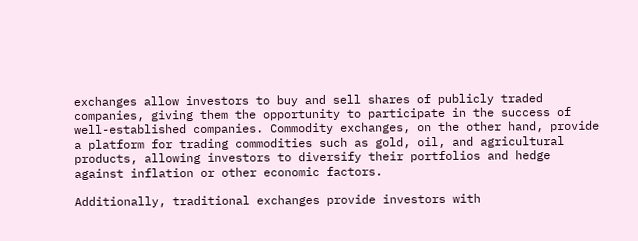exchanges allow investors to buy and sell shares of publicly traded companies, giving them the opportunity to participate in the success of well-established companies. Commodity exchanges, on the other hand, provide a platform for trading commodities such as gold, oil, and agricultural products, allowing investors to diversify their portfolios and hedge against inflation or other economic factors.

Additionally, traditional exchanges provide investors with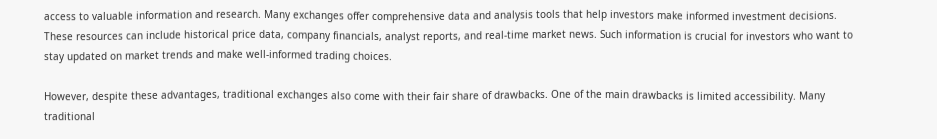access to valuable information and research. Many exchanges offer comprehensive data and analysis tools that help investors make informed investment decisions. These resources can include historical price data, company financials, analyst reports, and real-time market news. Such information is crucial for investors who want to stay updated on market trends and make well-informed trading choices.

However, despite these advantages, traditional exchanges also come with their fair share of drawbacks. One of the main drawbacks is limited accessibility. Many traditional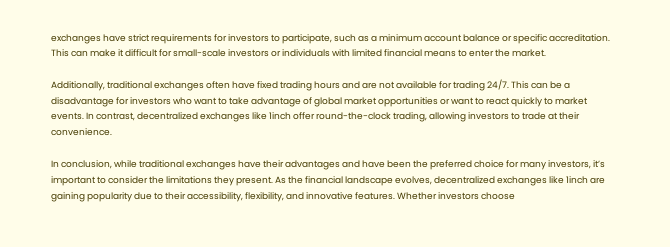exchanges have strict requirements for investors to participate, such as a minimum account balance or specific accreditation. This can make it difficult for small-scale investors or individuals with limited financial means to enter the market.

Additionally, traditional exchanges often have fixed trading hours and are not available for trading 24/7. This can be a disadvantage for investors who want to take advantage of global market opportunities or want to react quickly to market events. In contrast, decentralized exchanges like 1inch offer round-the-clock trading, allowing investors to trade at their convenience.

In conclusion, while traditional exchanges have their advantages and have been the preferred choice for many investors, it’s important to consider the limitations they present. As the financial landscape evolves, decentralized exchanges like 1inch are gaining popularity due to their accessibility, flexibility, and innovative features. Whether investors choose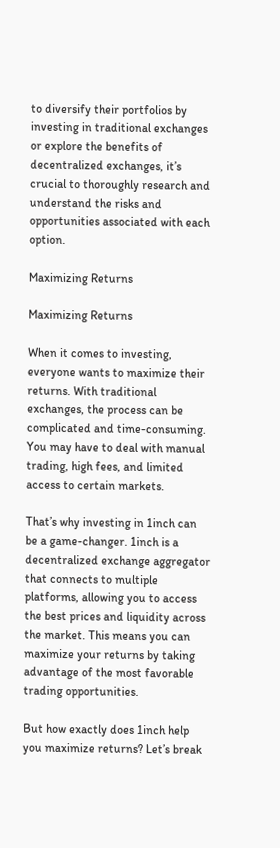to diversify their portfolios by investing in traditional exchanges or explore the benefits of decentralized exchanges, it’s crucial to thoroughly research and understand the risks and opportunities associated with each option.

Maximizing Returns

Maximizing Returns

When it comes to investing, everyone wants to maximize their returns. With traditional exchanges, the process can be complicated and time-consuming. You may have to deal with manual trading, high fees, and limited access to certain markets.

That’s why investing in 1inch can be a game-changer. 1inch is a decentralized exchange aggregator that connects to multiple platforms, allowing you to access the best prices and liquidity across the market. This means you can maximize your returns by taking advantage of the most favorable trading opportunities.

But how exactly does 1inch help you maximize returns? Let’s break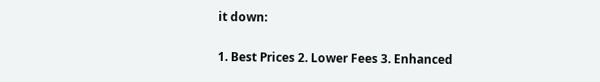it down:

1. Best Prices 2. Lower Fees 3. Enhanced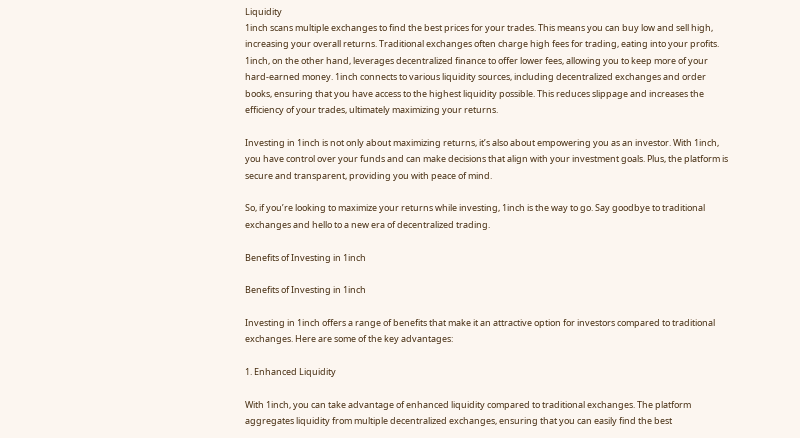Liquidity
1inch scans multiple exchanges to find the best prices for your trades. This means you can buy low and sell high, increasing your overall returns. Traditional exchanges often charge high fees for trading, eating into your profits. 1inch, on the other hand, leverages decentralized finance to offer lower fees, allowing you to keep more of your hard-earned money. 1inch connects to various liquidity sources, including decentralized exchanges and order books, ensuring that you have access to the highest liquidity possible. This reduces slippage and increases the efficiency of your trades, ultimately maximizing your returns.

Investing in 1inch is not only about maximizing returns, it’s also about empowering you as an investor. With 1inch, you have control over your funds and can make decisions that align with your investment goals. Plus, the platform is secure and transparent, providing you with peace of mind.

So, if you’re looking to maximize your returns while investing, 1inch is the way to go. Say goodbye to traditional exchanges and hello to a new era of decentralized trading.

Benefits of Investing in 1inch

Benefits of Investing in 1inch

Investing in 1inch offers a range of benefits that make it an attractive option for investors compared to traditional exchanges. Here are some of the key advantages:

1. Enhanced Liquidity

With 1inch, you can take advantage of enhanced liquidity compared to traditional exchanges. The platform aggregates liquidity from multiple decentralized exchanges, ensuring that you can easily find the best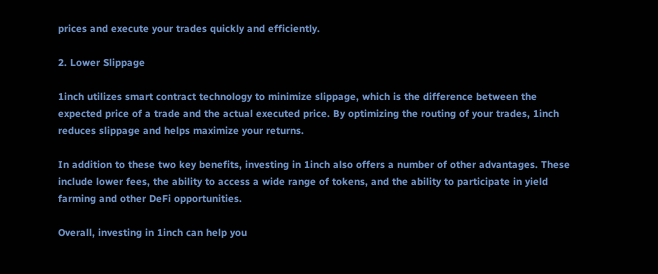prices and execute your trades quickly and efficiently.

2. Lower Slippage

1inch utilizes smart contract technology to minimize slippage, which is the difference between the expected price of a trade and the actual executed price. By optimizing the routing of your trades, 1inch reduces slippage and helps maximize your returns.

In addition to these two key benefits, investing in 1inch also offers a number of other advantages. These include lower fees, the ability to access a wide range of tokens, and the ability to participate in yield farming and other DeFi opportunities.

Overall, investing in 1inch can help you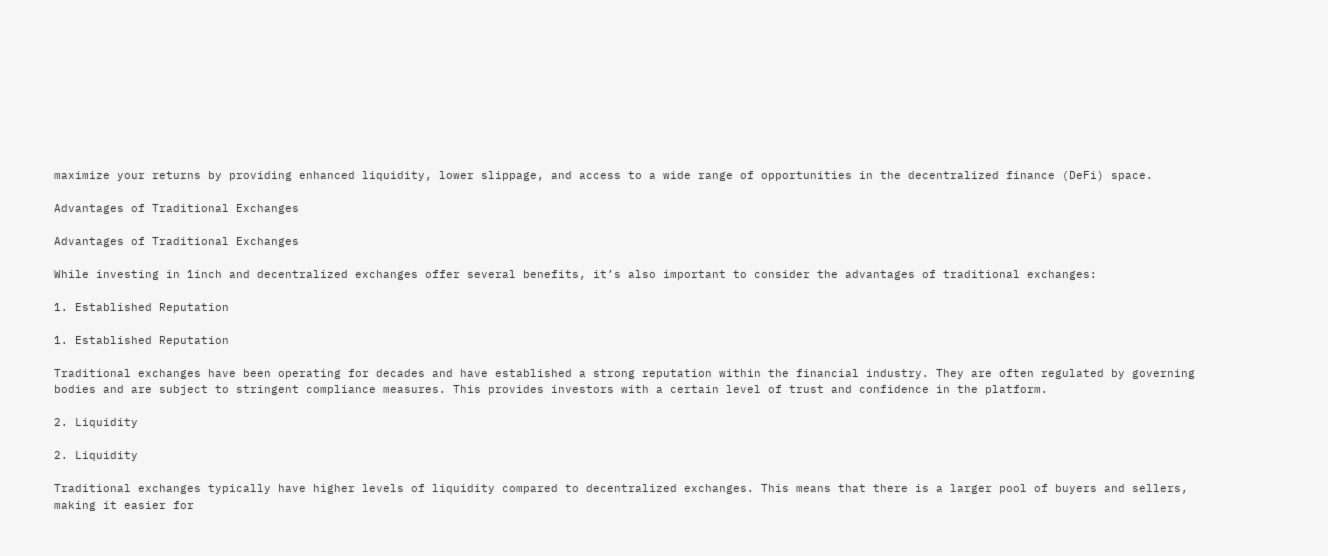maximize your returns by providing enhanced liquidity, lower slippage, and access to a wide range of opportunities in the decentralized finance (DeFi) space.

Advantages of Traditional Exchanges

Advantages of Traditional Exchanges

While investing in 1inch and decentralized exchanges offer several benefits, it’s also important to consider the advantages of traditional exchanges:

1. Established Reputation

1. Established Reputation

Traditional exchanges have been operating for decades and have established a strong reputation within the financial industry. They are often regulated by governing bodies and are subject to stringent compliance measures. This provides investors with a certain level of trust and confidence in the platform.

2. Liquidity

2. Liquidity

Traditional exchanges typically have higher levels of liquidity compared to decentralized exchanges. This means that there is a larger pool of buyers and sellers, making it easier for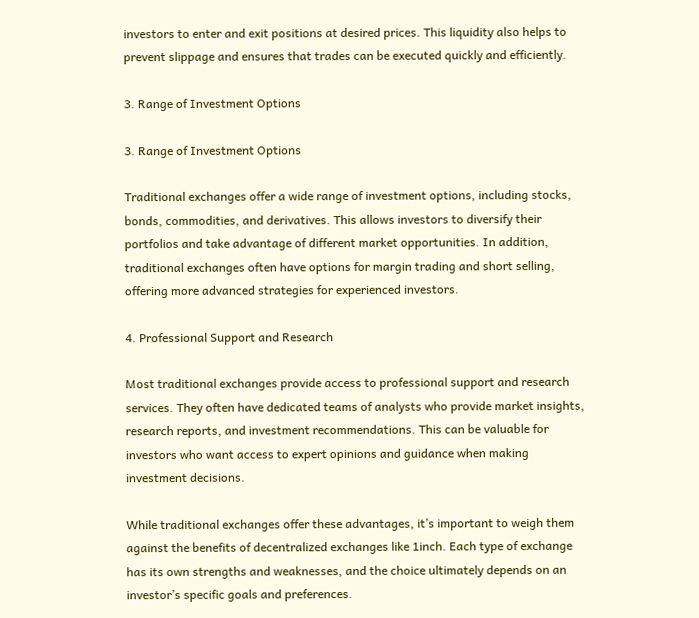investors to enter and exit positions at desired prices. This liquidity also helps to prevent slippage and ensures that trades can be executed quickly and efficiently.

3. Range of Investment Options

3. Range of Investment Options

Traditional exchanges offer a wide range of investment options, including stocks, bonds, commodities, and derivatives. This allows investors to diversify their portfolios and take advantage of different market opportunities. In addition, traditional exchanges often have options for margin trading and short selling, offering more advanced strategies for experienced investors.

4. Professional Support and Research

Most traditional exchanges provide access to professional support and research services. They often have dedicated teams of analysts who provide market insights, research reports, and investment recommendations. This can be valuable for investors who want access to expert opinions and guidance when making investment decisions.

While traditional exchanges offer these advantages, it’s important to weigh them against the benefits of decentralized exchanges like 1inch. Each type of exchange has its own strengths and weaknesses, and the choice ultimately depends on an investor’s specific goals and preferences.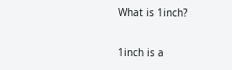What is 1inch?

1inch is a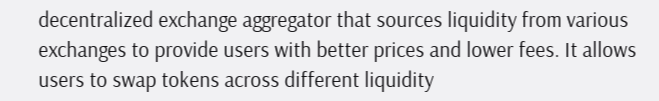decentralized exchange aggregator that sources liquidity from various exchanges to provide users with better prices and lower fees. It allows users to swap tokens across different liquidity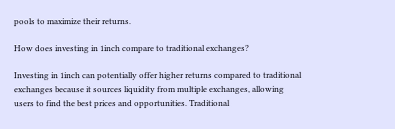pools to maximize their returns.

How does investing in 1inch compare to traditional exchanges?

Investing in 1inch can potentially offer higher returns compared to traditional exchanges because it sources liquidity from multiple exchanges, allowing users to find the best prices and opportunities. Traditional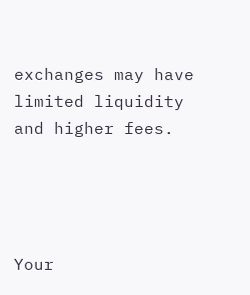exchanges may have limited liquidity and higher fees.




Your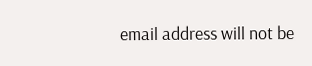email address will not be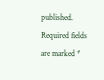published. Required fields are marked *